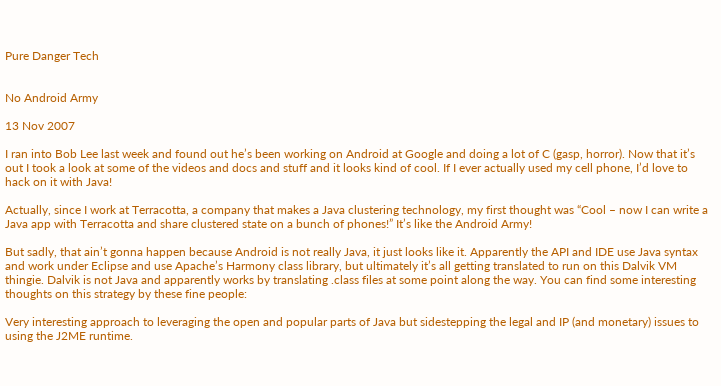Pure Danger Tech


No Android Army

13 Nov 2007

I ran into Bob Lee last week and found out he’s been working on Android at Google and doing a lot of C (gasp, horror). Now that it’s out I took a look at some of the videos and docs and stuff and it looks kind of cool. If I ever actually used my cell phone, I’d love to hack on it with Java!

Actually, since I work at Terracotta, a company that makes a Java clustering technology, my first thought was “Cool – now I can write a Java app with Terracotta and share clustered state on a bunch of phones!” It’s like the Android Army!

But sadly, that ain’t gonna happen because Android is not really Java, it just looks like it. Apparently the API and IDE use Java syntax and work under Eclipse and use Apache’s Harmony class library, but ultimately it’s all getting translated to run on this Dalvik VM thingie. Dalvik is not Java and apparently works by translating .class files at some point along the way. You can find some interesting thoughts on this strategy by these fine people:

Very interesting approach to leveraging the open and popular parts of Java but sidestepping the legal and IP (and monetary) issues to using the J2ME runtime.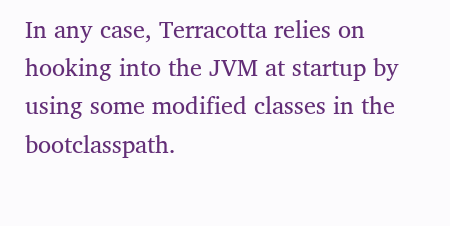In any case, Terracotta relies on hooking into the JVM at startup by using some modified classes in the bootclasspath.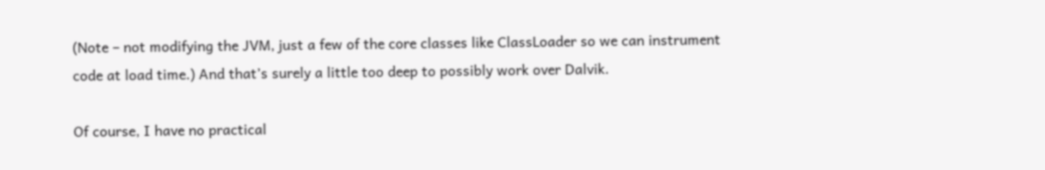(Note – not modifying the JVM, just a few of the core classes like ClassLoader so we can instrument code at load time.) And that’s surely a little too deep to possibly work over Dalvik.

Of course, I have no practical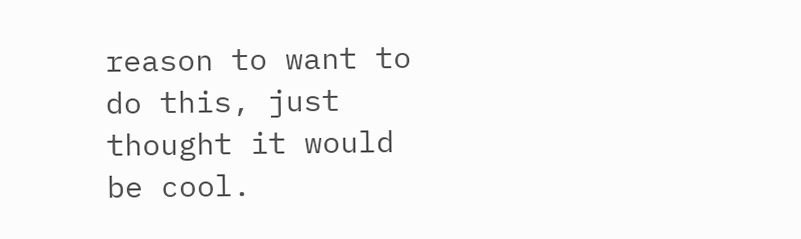reason to want to do this, just thought it would be cool.